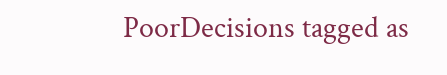PoorDecisions tagged as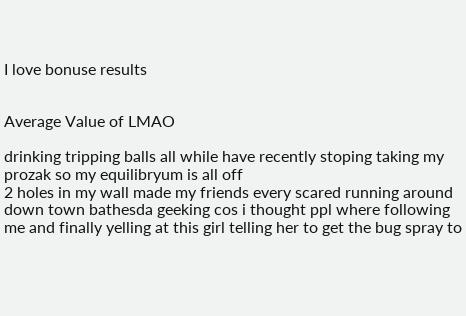I love bonuse results


Average Value of LMAO

drinking tripping balls all while have recently stoping taking my prozak so my equilibryum is all off
2 holes in my wall made my friends every scared running around down town bathesda geeking cos i thought ppl where following me and finally yelling at this girl telling her to get the bug spray to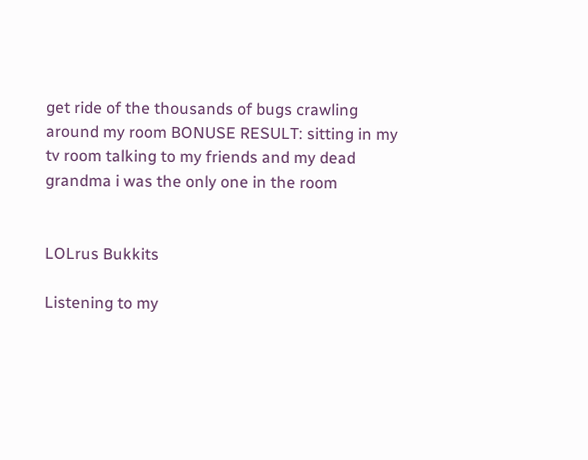get ride of the thousands of bugs crawling around my room BONUSE RESULT: sitting in my tv room talking to my friends and my dead grandma i was the only one in the room


LOLrus Bukkits

Listening to my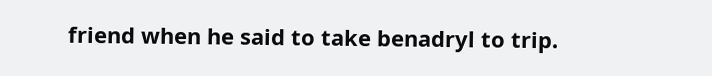friend when he said to take benadryl to trip.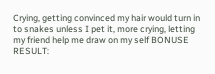Crying, getting convinced my hair would turn in to snakes unless I pet it, more crying, letting my friend help me draw on my self BONUSE RESULT: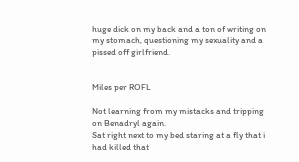huge dick on my back and a ton of writing on my stomach, questioning my sexuality and a pissed off girlfriend.


Miles per ROFL

Not learning from my mistacks and tripping on Benadryl again.
Sat right next to my bed staring at a fly that i had killed that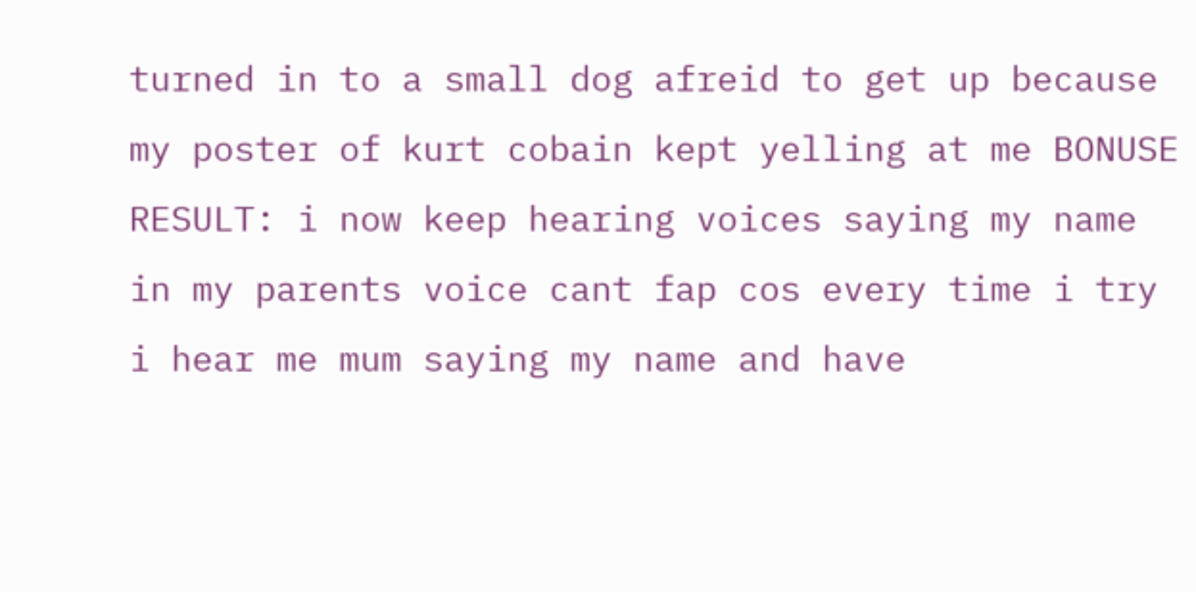turned in to a small dog afreid to get up because my poster of kurt cobain kept yelling at me BONUSE RESULT: i now keep hearing voices saying my name in my parents voice cant fap cos every time i try i hear me mum saying my name and have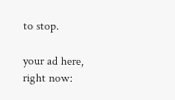to stop.

your ad here,
right now: